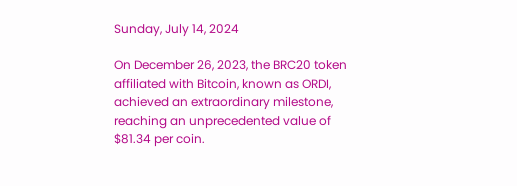Sunday, July 14, 2024

On December 26, 2023, the BRC20 token affiliated with Bitcoin, known as ORDI, achieved an extraordinary milestone, reaching an unprecedented value of $81.34 per coin.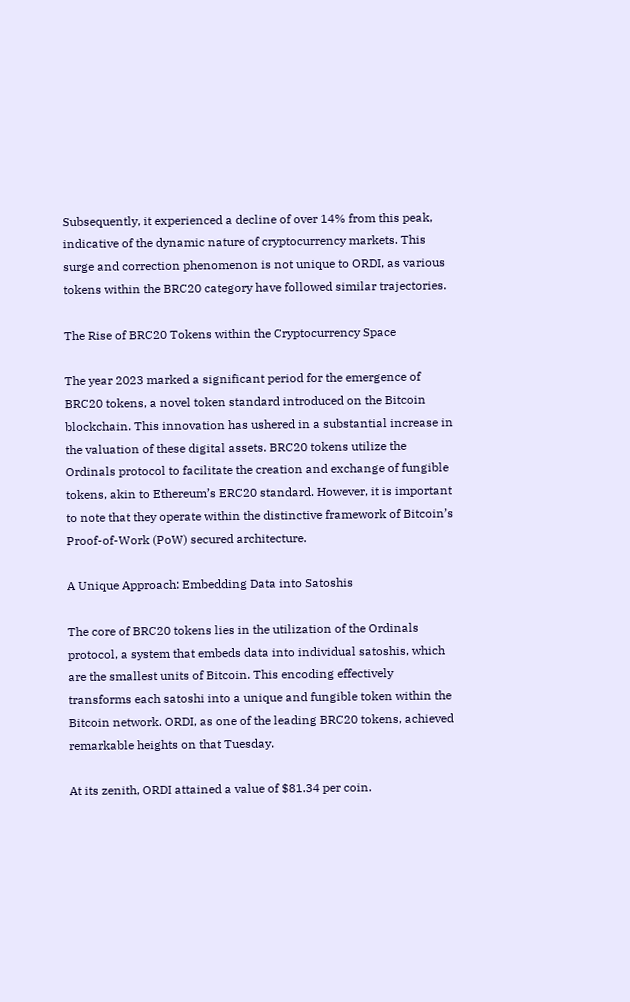Subsequently, it experienced a decline of over 14% from this peak, indicative of the dynamic nature of cryptocurrency markets. This surge and correction phenomenon is not unique to ORDI, as various tokens within the BRC20 category have followed similar trajectories.

The Rise of BRC20 Tokens within the Cryptocurrency Space

The year 2023 marked a significant period for the emergence of BRC20 tokens, a novel token standard introduced on the Bitcoin blockchain. This innovation has ushered in a substantial increase in the valuation of these digital assets. BRC20 tokens utilize the Ordinals protocol to facilitate the creation and exchange of fungible tokens, akin to Ethereum’s ERC20 standard. However, it is important to note that they operate within the distinctive framework of Bitcoin’s Proof-of-Work (PoW) secured architecture.

A Unique Approach: Embedding Data into Satoshis

The core of BRC20 tokens lies in the utilization of the Ordinals protocol, a system that embeds data into individual satoshis, which are the smallest units of Bitcoin. This encoding effectively transforms each satoshi into a unique and fungible token within the Bitcoin network. ORDI, as one of the leading BRC20 tokens, achieved remarkable heights on that Tuesday.

At its zenith, ORDI attained a value of $81.34 per coin.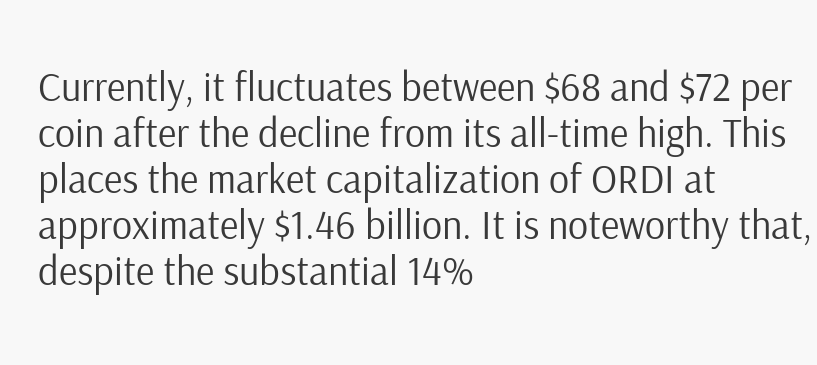Currently, it fluctuates between $68 and $72 per coin after the decline from its all-time high. This places the market capitalization of ORDI at approximately $1.46 billion. It is noteworthy that, despite the substantial 14%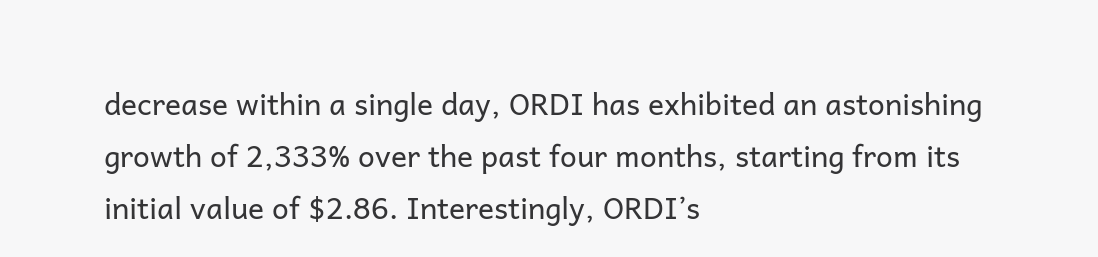decrease within a single day, ORDI has exhibited an astonishing growth of 2,333% over the past four months, starting from its initial value of $2.86. Interestingly, ORDI’s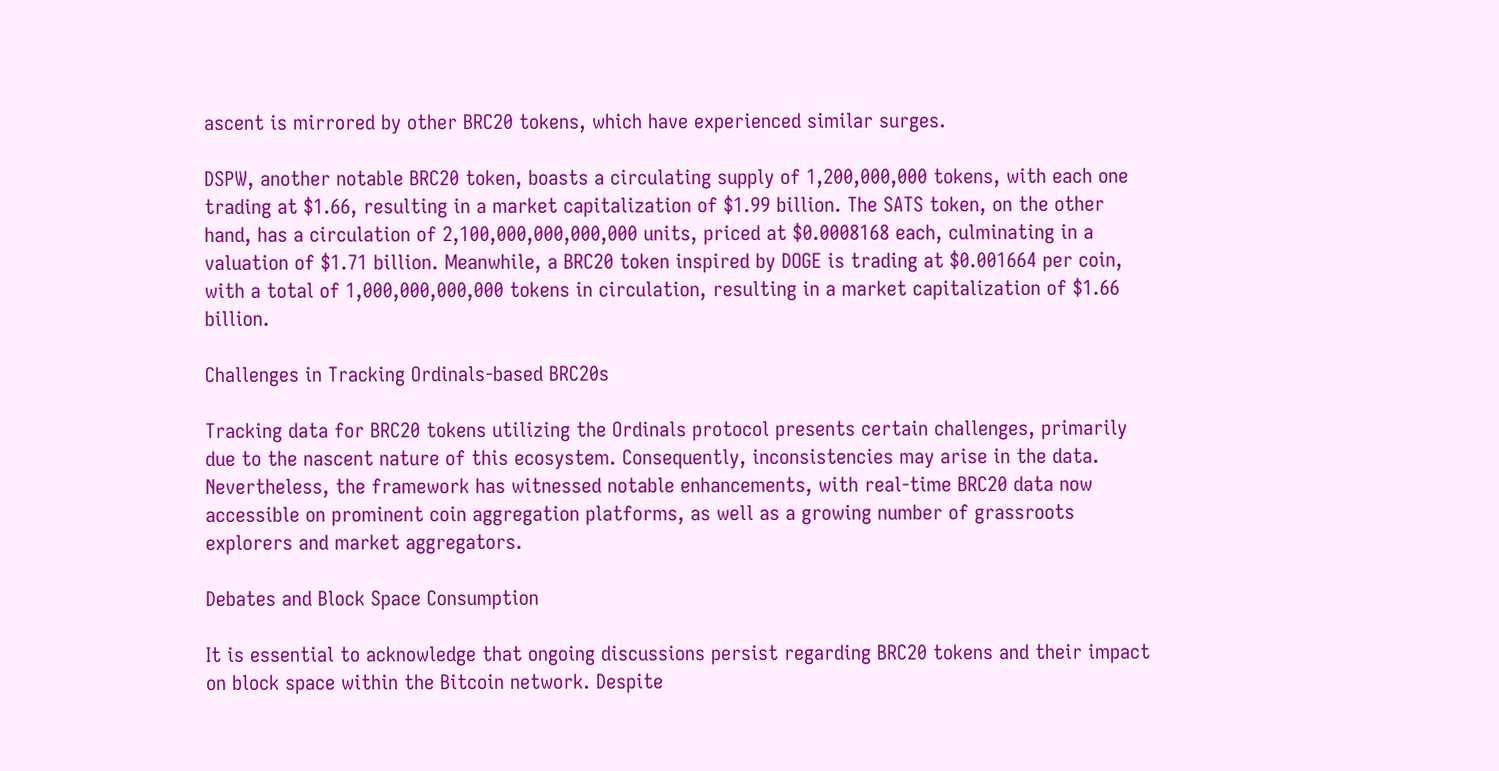ascent is mirrored by other BRC20 tokens, which have experienced similar surges.

DSPW, another notable BRC20 token, boasts a circulating supply of 1,200,000,000 tokens, with each one trading at $1.66, resulting in a market capitalization of $1.99 billion. The SATS token, on the other hand, has a circulation of 2,100,000,000,000,000 units, priced at $0.0008168 each, culminating in a valuation of $1.71 billion. Meanwhile, a BRC20 token inspired by DOGE is trading at $0.001664 per coin, with a total of 1,000,000,000,000 tokens in circulation, resulting in a market capitalization of $1.66 billion.

Challenges in Tracking Ordinals-based BRC20s

Tracking data for BRC20 tokens utilizing the Ordinals protocol presents certain challenges, primarily due to the nascent nature of this ecosystem. Consequently, inconsistencies may arise in the data. Nevertheless, the framework has witnessed notable enhancements, with real-time BRC20 data now accessible on prominent coin aggregation platforms, as well as a growing number of grassroots explorers and market aggregators.

Debates and Block Space Consumption

It is essential to acknowledge that ongoing discussions persist regarding BRC20 tokens and their impact on block space within the Bitcoin network. Despite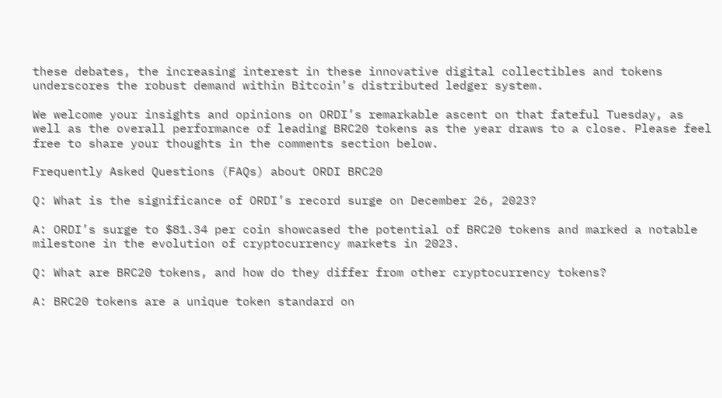these debates, the increasing interest in these innovative digital collectibles and tokens underscores the robust demand within Bitcoin’s distributed ledger system.

We welcome your insights and opinions on ORDI’s remarkable ascent on that fateful Tuesday, as well as the overall performance of leading BRC20 tokens as the year draws to a close. Please feel free to share your thoughts in the comments section below.

Frequently Asked Questions (FAQs) about ORDI BRC20

Q: What is the significance of ORDI’s record surge on December 26, 2023?

A: ORDI’s surge to $81.34 per coin showcased the potential of BRC20 tokens and marked a notable milestone in the evolution of cryptocurrency markets in 2023.

Q: What are BRC20 tokens, and how do they differ from other cryptocurrency tokens?

A: BRC20 tokens are a unique token standard on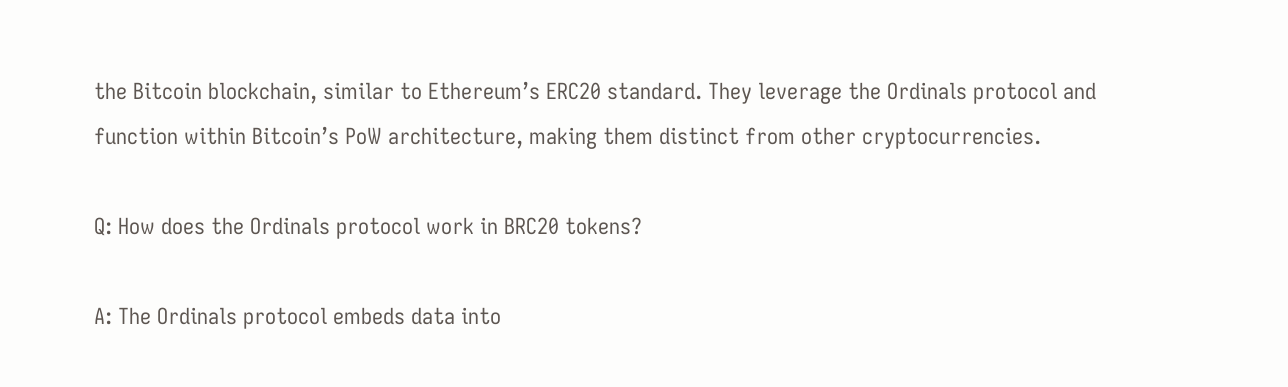the Bitcoin blockchain, similar to Ethereum’s ERC20 standard. They leverage the Ordinals protocol and function within Bitcoin’s PoW architecture, making them distinct from other cryptocurrencies.

Q: How does the Ordinals protocol work in BRC20 tokens?

A: The Ordinals protocol embeds data into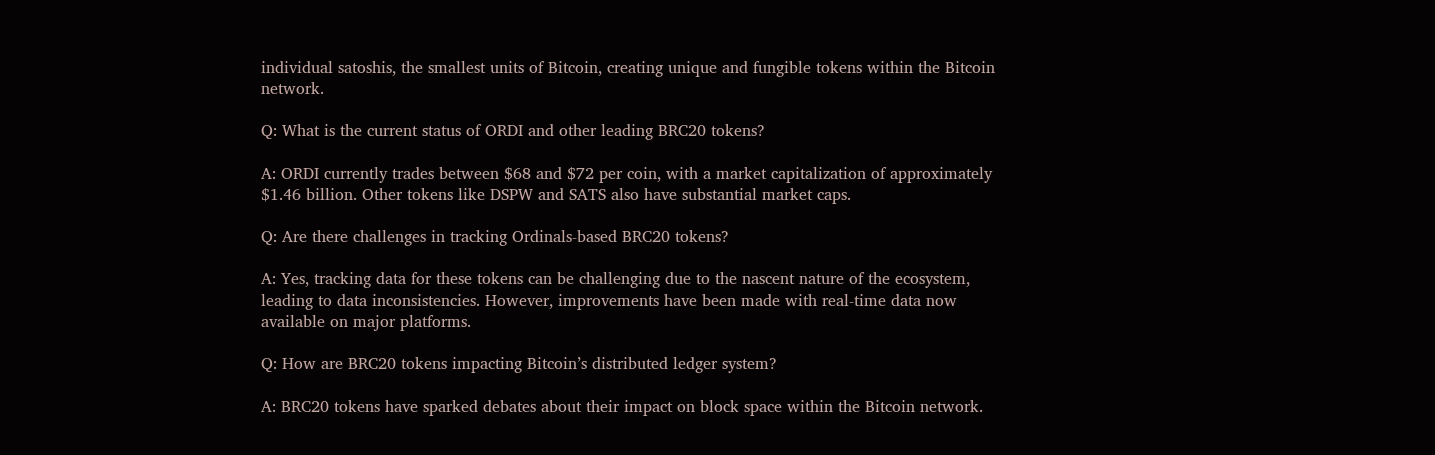individual satoshis, the smallest units of Bitcoin, creating unique and fungible tokens within the Bitcoin network.

Q: What is the current status of ORDI and other leading BRC20 tokens?

A: ORDI currently trades between $68 and $72 per coin, with a market capitalization of approximately $1.46 billion. Other tokens like DSPW and SATS also have substantial market caps.

Q: Are there challenges in tracking Ordinals-based BRC20 tokens?

A: Yes, tracking data for these tokens can be challenging due to the nascent nature of the ecosystem, leading to data inconsistencies. However, improvements have been made with real-time data now available on major platforms.

Q: How are BRC20 tokens impacting Bitcoin’s distributed ledger system?

A: BRC20 tokens have sparked debates about their impact on block space within the Bitcoin network.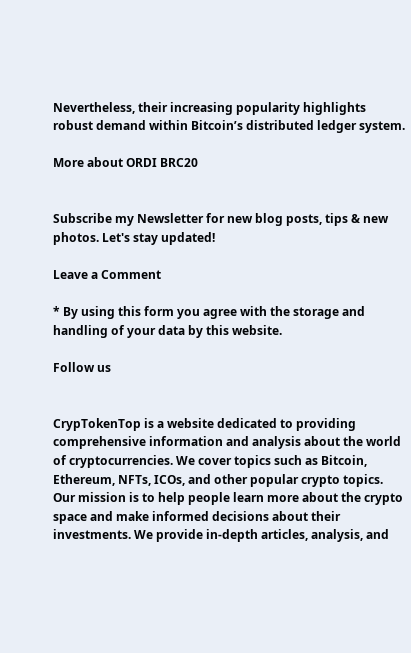Nevertheless, their increasing popularity highlights robust demand within Bitcoin’s distributed ledger system.

More about ORDI BRC20


Subscribe my Newsletter for new blog posts, tips & new photos. Let's stay updated!

Leave a Comment

* By using this form you agree with the storage and handling of your data by this website.

Follow us


CrypTokenTop is a website dedicated to providing comprehensive information and analysis about the world of cryptocurrencies. We cover topics such as Bitcoin, Ethereum, NFTs, ICOs, and other popular crypto topics. Our mission is to help people learn more about the crypto space and make informed decisions about their investments. We provide in-depth articles, analysis, and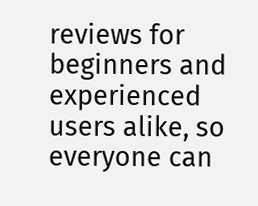reviews for beginners and experienced users alike, so everyone can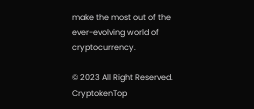make the most out of the ever-evolving world of cryptocurrency.

© 2023 All Right Reserved. CryptokenTop